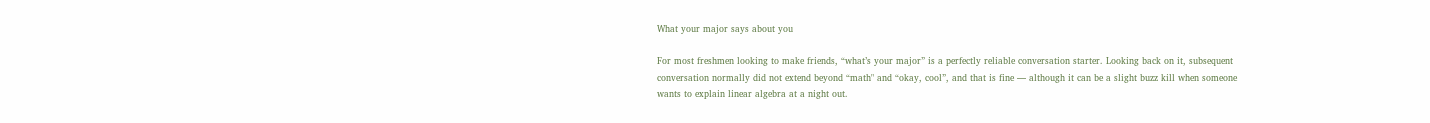What your major says about you

For most freshmen looking to make friends, “what’s your major” is a perfectly reliable conversation starter. Looking back on it, subsequent conversation normally did not extend beyond “math" and “okay, cool”, and that is fine — although it can be a slight buzz kill when someone wants to explain linear algebra at a night out.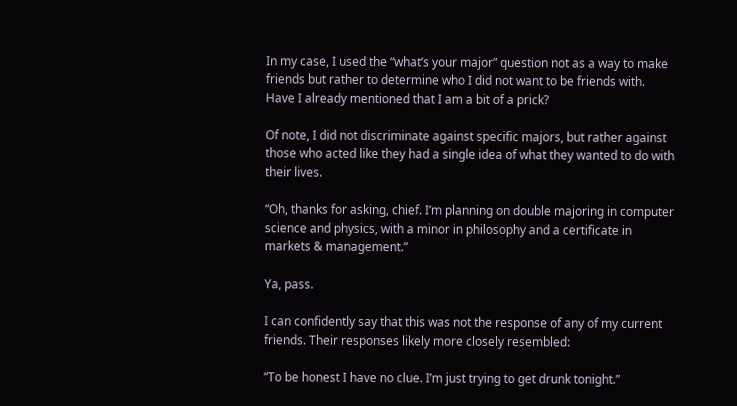In my case, I used the “what’s your major” question not as a way to make friends but rather to determine who I did not want to be friends with. Have I already mentioned that I am a bit of a prick?

Of note, I did not discriminate against specific majors, but rather against those who acted like they had a single idea of what they wanted to do with their lives.

“Oh, thanks for asking, chief. I’m planning on double majoring in computer science and physics, with a minor in philosophy and a certificate in markets & management.”

Ya, pass.

I can confidently say that this was not the response of any of my current friends. Their responses likely more closely resembled:

“To be honest I have no clue. I’m just trying to get drunk tonight.”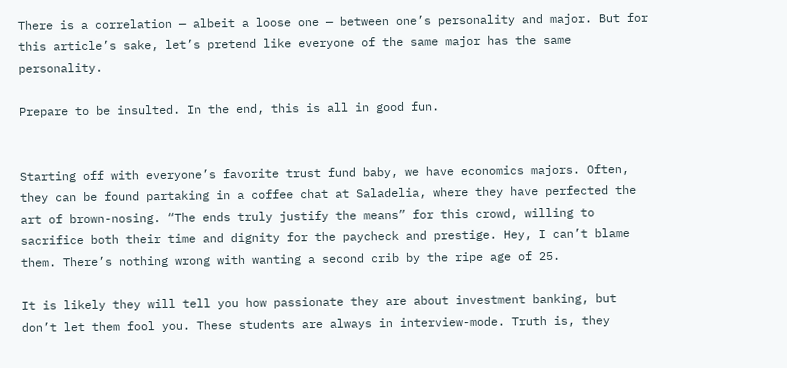There is a correlation — albeit a loose one — between one’s personality and major. But for this article’s sake, let’s pretend like everyone of the same major has the same personality.

Prepare to be insulted. In the end, this is all in good fun.


Starting off with everyone’s favorite trust fund baby, we have economics majors. Often, they can be found partaking in a coffee chat at Saladelia, where they have perfected the art of brown-nosing. “The ends truly justify the means” for this crowd, willing to sacrifice both their time and dignity for the paycheck and prestige. Hey, I can’t blame them. There’s nothing wrong with wanting a second crib by the ripe age of 25.

It is likely they will tell you how passionate they are about investment banking, but don’t let them fool you. These students are always in interview-mode. Truth is, they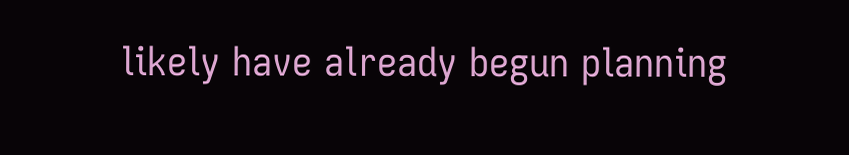likely have already begun planning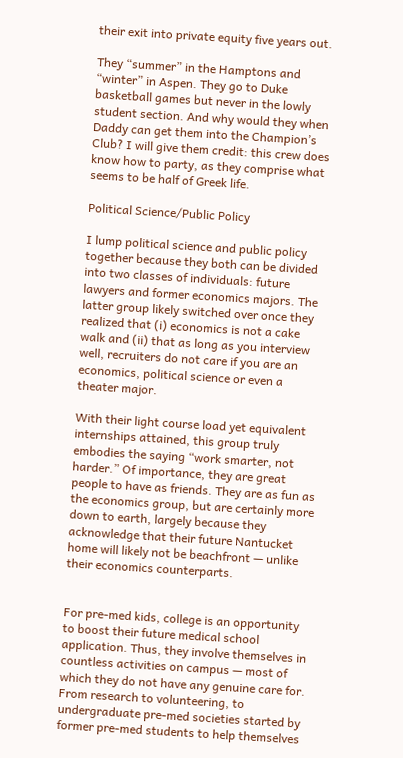their exit into private equity five years out.

They “summer” in the Hamptons and “winter” in Aspen. They go to Duke basketball games but never in the lowly student section. And why would they when Daddy can get them into the Champion’s Club? I will give them credit: this crew does know how to party, as they comprise what seems to be half of Greek life.

Political Science/Public Policy

I lump political science and public policy together because they both can be divided into two classes of individuals: future lawyers and former economics majors. The latter group likely switched over once they realized that (i) economics is not a cake walk and (ii) that as long as you interview well, recruiters do not care if you are an economics, political science or even a theater major.

With their light course load yet equivalent internships attained, this group truly embodies the saying “work smarter, not harder.” Of importance, they are great people to have as friends. They are as fun as the economics group, but are certainly more down to earth, largely because they acknowledge that their future Nantucket home will likely not be beachfront — unlike their economics counterparts.


For pre-med kids, college is an opportunity to boost their future medical school application. Thus, they involve themselves in countless activities on campus — most of which they do not have any genuine care for. From research to volunteering, to undergraduate pre-med societies started by former pre-med students to help themselves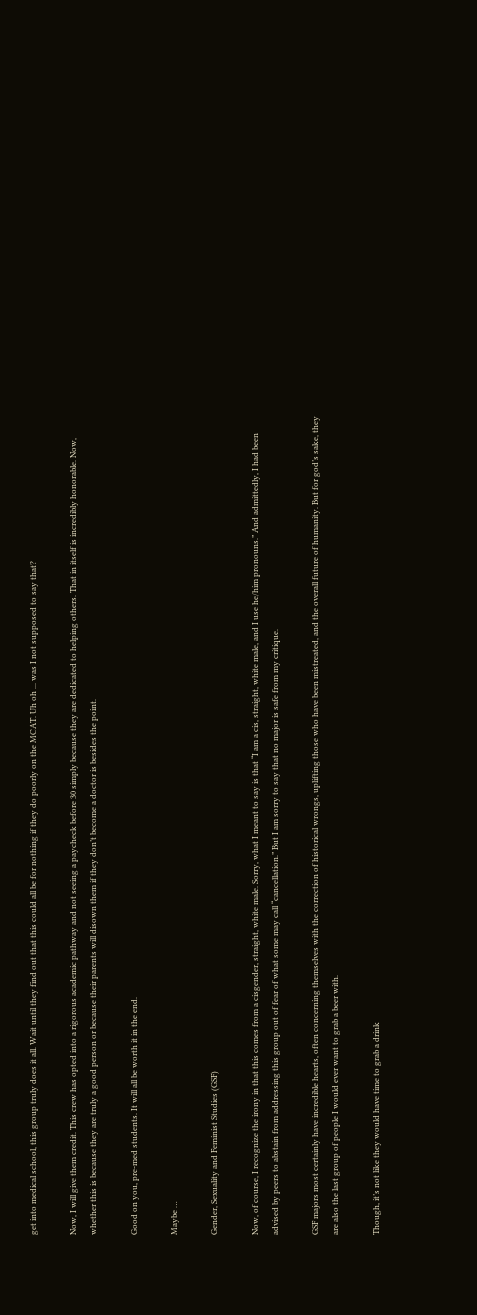get into medical school, this group truly does it all. Wait until they find out that this could all be for nothing if they do poorly on the MCAT. Uh oh ... was I not supposed to say that?

Now, I will give them credit. This crew has opted into a rigorous academic pathway and not seeing a paycheck before 30 simply because they are dedicated to helping others. That in itself is incredibly honorable. Now, whether this is because they are truly a good person or because their parents will disown them if they don’t become a doctor is besides the point.

Good on you, pre-med students. It will all be worth it in the end.

Maybe …

Gender, Sexuality and Feminist Studies (GSF)

Now, of course, I recognize the irony in that this comes from a cisgender, straight, white male. Sorry, what I meant to say is that “I am a cis, straight, white male, and I use he/him pronouns.” And admittedly, I had been advised by peers to abstain from addressing this group out of fear of what some may call “cancellation.” But I am sorry to say that no major is safe from my critique.

GSF majors most certainly have incredible hearts, often concerning themselves with the correction of historical wrongs, uplifting those who have been mistreated, and the overall future of humanity. But for god’s sake, they are also the last group of people I would ever want to grab a beer with.

Though, it’s not like they would have time to grab a drink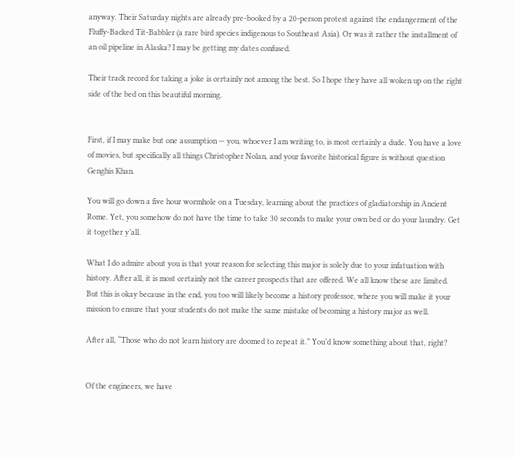anyway. Their Saturday nights are already pre-booked by a 20-person protest against the endangerment of the Fluffy-Backed Tit-Babbler (a rare bird species indigenous to Southeast Asia). Or was it rather the installment of an oil pipeline in Alaska? I may be getting my dates confused.

Their track record for taking a joke is certainly not among the best. So I hope they have all woken up on the right side of the bed on this beautiful morning.


First, if I may make but one assumption — you, whoever I am writing to, is most certainly a dude. You have a love of movies, but specifically all things Christopher Nolan, and your favorite historical figure is without question Genghis Khan.

You will go down a five hour wormhole on a Tuesday, learning about the practices of gladiatorship in Ancient Rome. Yet, you somehow do not have the time to take 30 seconds to make your own bed or do your laundry. Get it together y’all.

What I do admire about you is that your reason for selecting this major is solely due to your infatuation with history. After all, it is most certainly not the career prospects that are offered. We all know these are limited. But this is okay because in the end, you too will likely become a history professor, where you will make it your mission to ensure that your students do not make the same mistake of becoming a history major as well.

After all, “Those who do not learn history are doomed to repeat it.” You’d know something about that, right?


Of the engineers, we have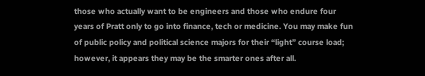those who actually want to be engineers and those who endure four years of Pratt only to go into finance, tech or medicine. You may make fun of public policy and political science majors for their “light” course load; however, it appears they may be the smarter ones after all.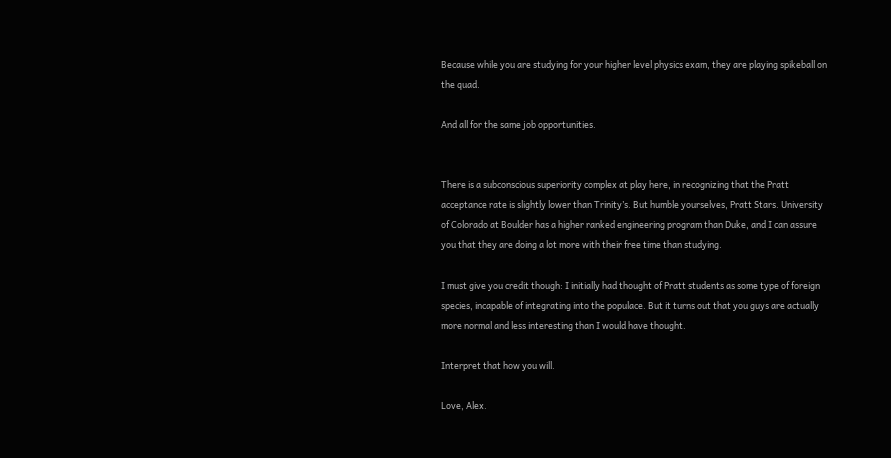Because while you are studying for your higher level physics exam, they are playing spikeball on the quad.

And all for the same job opportunities.


There is a subconscious superiority complex at play here, in recognizing that the Pratt acceptance rate is slightly lower than Trinity’s. But humble yourselves, Pratt Stars. University of Colorado at Boulder has a higher ranked engineering program than Duke, and I can assure you that they are doing a lot more with their free time than studying.

I must give you credit though: I initially had thought of Pratt students as some type of foreign species, incapable of integrating into the populace. But it turns out that you guys are actually more normal and less interesting than I would have thought.

Interpret that how you will.

Love, Alex.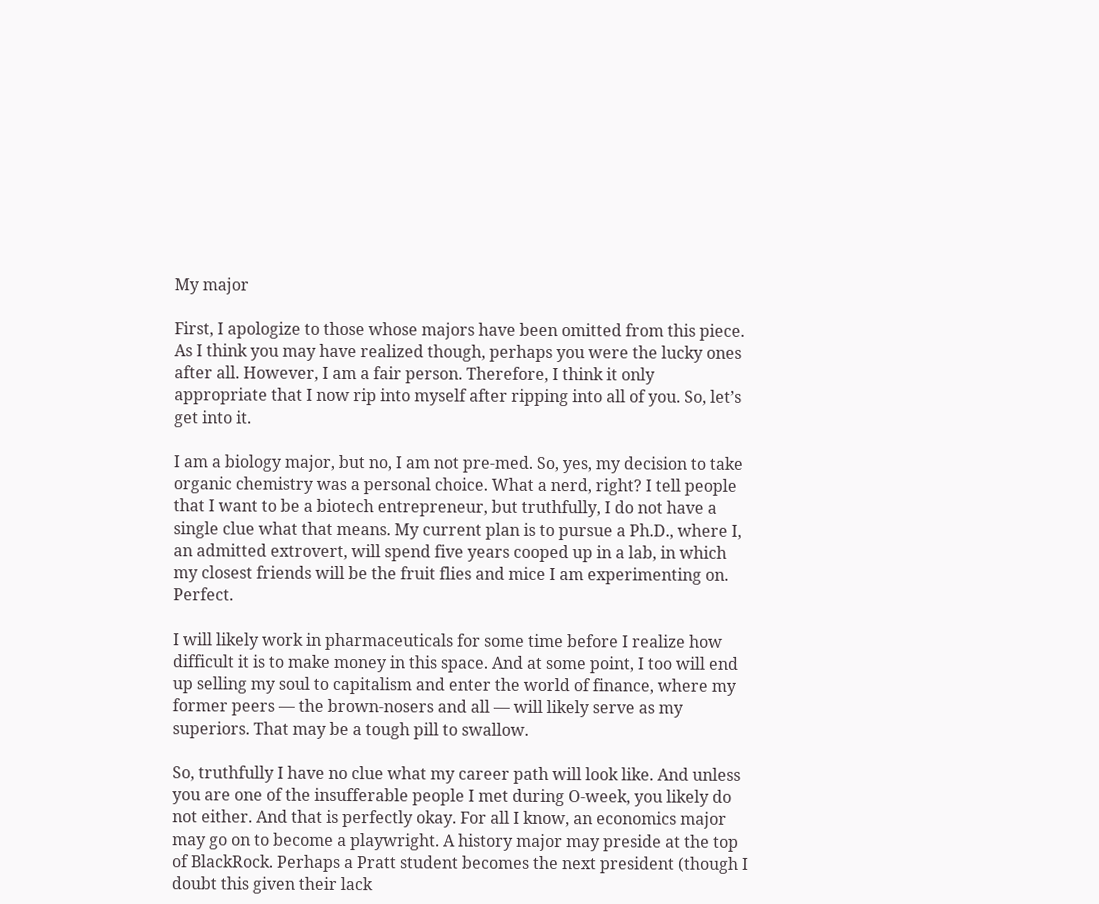My major

First, I apologize to those whose majors have been omitted from this piece. As I think you may have realized though, perhaps you were the lucky ones after all. However, I am a fair person. Therefore, I think it only appropriate that I now rip into myself after ripping into all of you. So, let’s get into it.

I am a biology major, but no, I am not pre-med. So, yes, my decision to take organic chemistry was a personal choice. What a nerd, right? I tell people that I want to be a biotech entrepreneur, but truthfully, I do not have a single clue what that means. My current plan is to pursue a Ph.D., where I, an admitted extrovert, will spend five years cooped up in a lab, in which my closest friends will be the fruit flies and mice I am experimenting on. Perfect.

I will likely work in pharmaceuticals for some time before I realize how difficult it is to make money in this space. And at some point, I too will end up selling my soul to capitalism and enter the world of finance, where my former peers — the brown-nosers and all — will likely serve as my superiors. That may be a tough pill to swallow.

So, truthfully I have no clue what my career path will look like. And unless you are one of the insufferable people I met during O-week, you likely do not either. And that is perfectly okay. For all I know, an economics major may go on to become a playwright. A history major may preside at the top of BlackRock. Perhaps a Pratt student becomes the next president (though I doubt this given their lack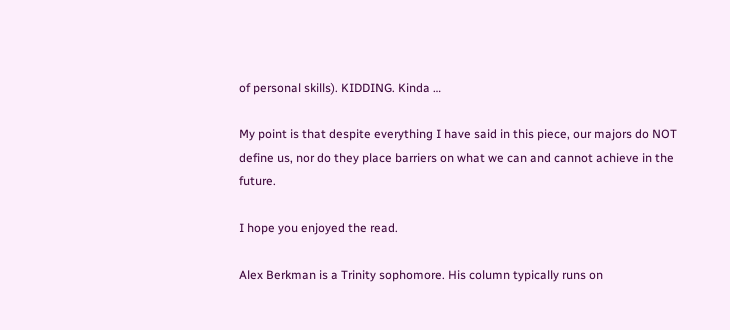of personal skills). KIDDING. Kinda …

My point is that despite everything I have said in this piece, our majors do NOT define us, nor do they place barriers on what we can and cannot achieve in the future.

I hope you enjoyed the read.

Alex Berkman is a Trinity sophomore. His column typically runs on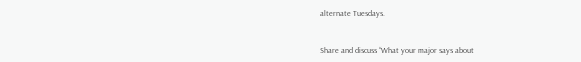alternate Tuesdays.


Share and discuss “What your major says about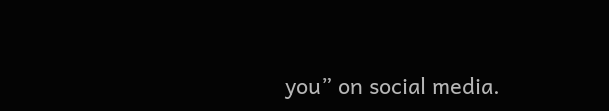you” on social media.